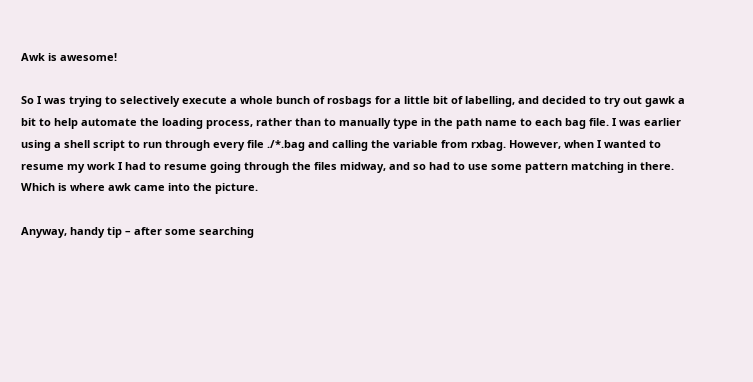Awk is awesome!

So I was trying to selectively execute a whole bunch of rosbags for a little bit of labelling, and decided to try out gawk a bit to help automate the loading process, rather than to manually type in the path name to each bag file. I was earlier using a shell script to run through every file ./*.bag and calling the variable from rxbag. However, when I wanted to resume my work I had to resume going through the files midway, and so had to use some pattern matching in there. Which is where awk came into the picture.

Anyway, handy tip – after some searching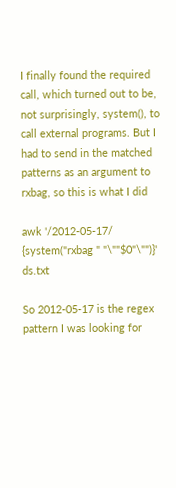I finally found the required call, which turned out to be, not surprisingly, system(), to call external programs. But I had to send in the matched patterns as an argument to rxbag, so this is what I did

awk '/2012-05-17/ {system("rxbag " "\""$0"\"")}' ds.txt

So 2012-05-17 is the regex pattern I was looking for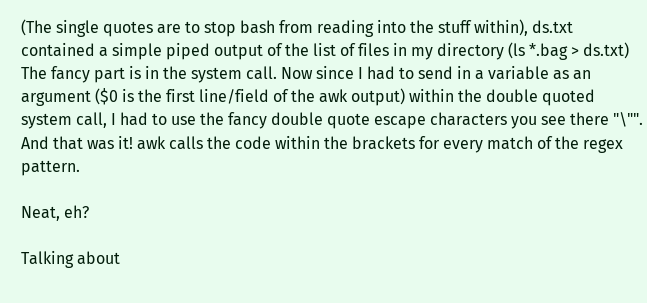(The single quotes are to stop bash from reading into the stuff within), ds.txt contained a simple piped output of the list of files in my directory (ls *.bag > ds.txt) The fancy part is in the system call. Now since I had to send in a variable as an argument ($0 is the first line/field of the awk output) within the double quoted system call, I had to use the fancy double quote escape characters you see there "\"". And that was it! awk calls the code within the brackets for every match of the regex pattern.

Neat, eh?

Talking about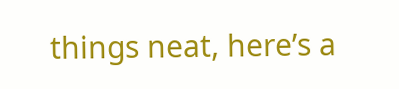things neat, here’s a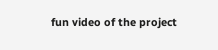fun video of the project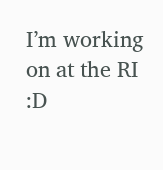I’m working on at the RI :D